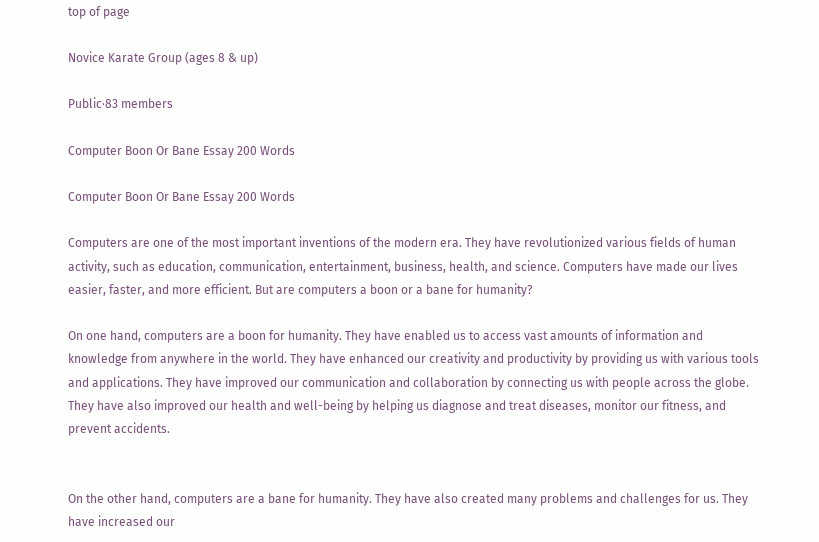top of page

Novice Karate Group (ages 8 & up)

Public·83 members

Computer Boon Or Bane Essay 200 Words

Computer Boon Or Bane Essay 200 Words

Computers are one of the most important inventions of the modern era. They have revolutionized various fields of human activity, such as education, communication, entertainment, business, health, and science. Computers have made our lives easier, faster, and more efficient. But are computers a boon or a bane for humanity?

On one hand, computers are a boon for humanity. They have enabled us to access vast amounts of information and knowledge from anywhere in the world. They have enhanced our creativity and productivity by providing us with various tools and applications. They have improved our communication and collaboration by connecting us with people across the globe. They have also improved our health and well-being by helping us diagnose and treat diseases, monitor our fitness, and prevent accidents.


On the other hand, computers are a bane for humanity. They have also created many problems and challenges for us. They have increased our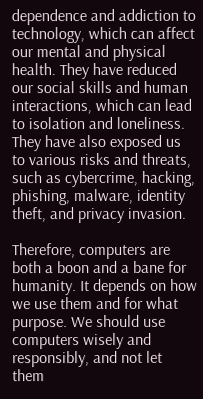dependence and addiction to technology, which can affect our mental and physical health. They have reduced our social skills and human interactions, which can lead to isolation and loneliness. They have also exposed us to various risks and threats, such as cybercrime, hacking, phishing, malware, identity theft, and privacy invasion.

Therefore, computers are both a boon and a bane for humanity. It depends on how we use them and for what purpose. We should use computers wisely and responsibly, and not let them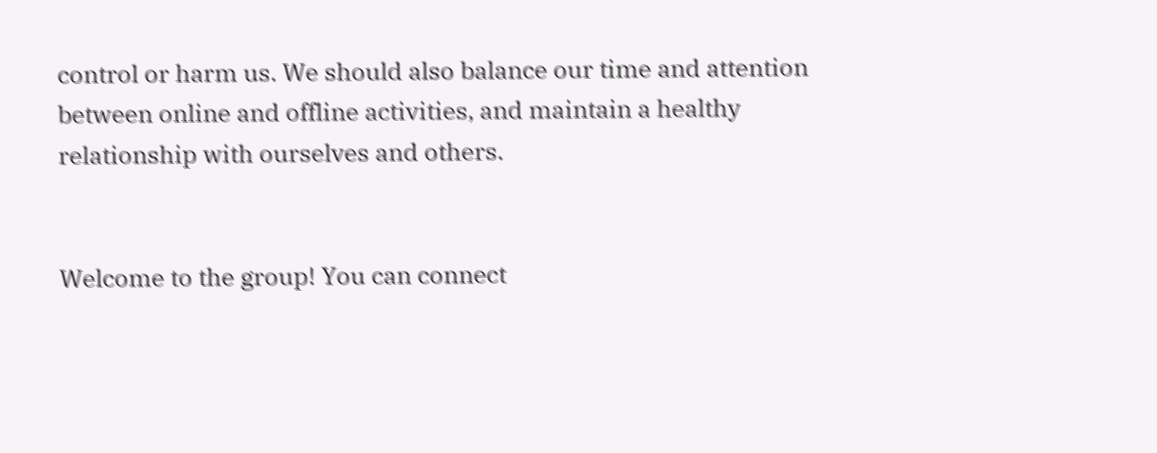control or harm us. We should also balance our time and attention between online and offline activities, and maintain a healthy relationship with ourselves and others.


Welcome to the group! You can connect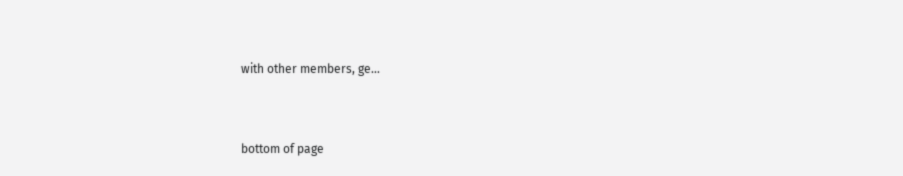with other members, ge...


bottom of page